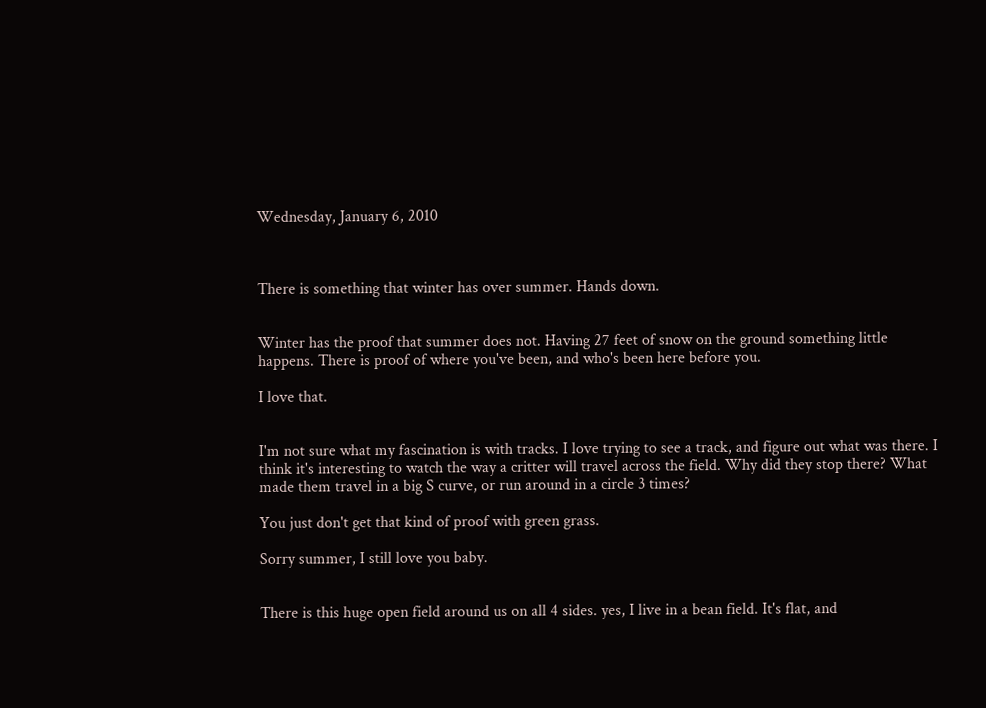Wednesday, January 6, 2010



There is something that winter has over summer. Hands down.


Winter has the proof that summer does not. Having 27 feet of snow on the ground something little happens. There is proof of where you've been, and who's been here before you.

I love that.


I'm not sure what my fascination is with tracks. I love trying to see a track, and figure out what was there. I think it's interesting to watch the way a critter will travel across the field. Why did they stop there? What made them travel in a big S curve, or run around in a circle 3 times?

You just don't get that kind of proof with green grass.

Sorry summer, I still love you baby.


There is this huge open field around us on all 4 sides. yes, I live in a bean field. It's flat, and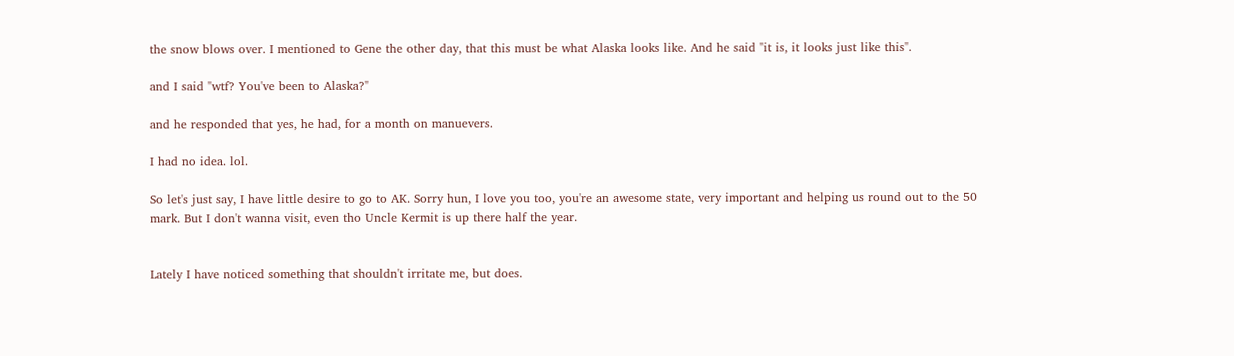the snow blows over. I mentioned to Gene the other day, that this must be what Alaska looks like. And he said "it is, it looks just like this".

and I said "wtf? You've been to Alaska?"

and he responded that yes, he had, for a month on manuevers.

I had no idea. lol.

So let's just say, I have little desire to go to AK. Sorry hun, I love you too, you're an awesome state, very important and helping us round out to the 50 mark. But I don't wanna visit, even tho Uncle Kermit is up there half the year.


Lately I have noticed something that shouldn't irritate me, but does.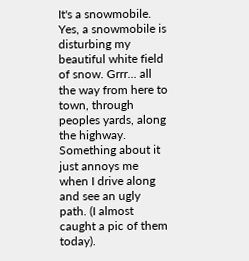It's a snowmobile. Yes, a snowmobile is disturbing my beautiful white field of snow. Grrr... all the way from here to town, through peoples yards, along the highway. Something about it just annoys me when I drive along and see an ugly path. (I almost caught a pic of them today).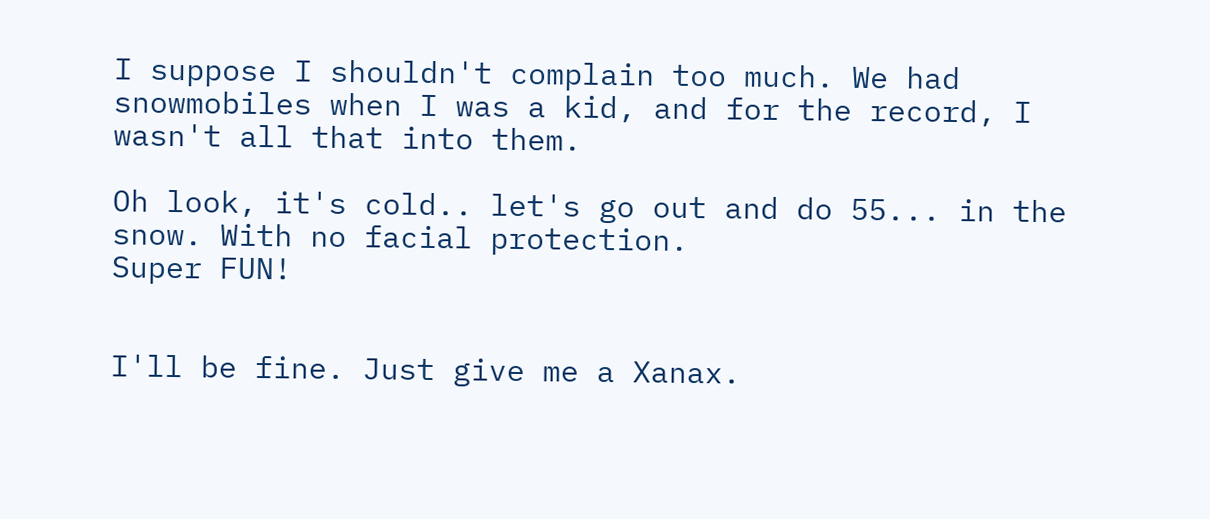I suppose I shouldn't complain too much. We had snowmobiles when I was a kid, and for the record, I wasn't all that into them.

Oh look, it's cold.. let's go out and do 55... in the snow. With no facial protection.
Super FUN!


I'll be fine. Just give me a Xanax.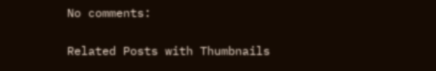No comments:

Related Posts with Thumbnails